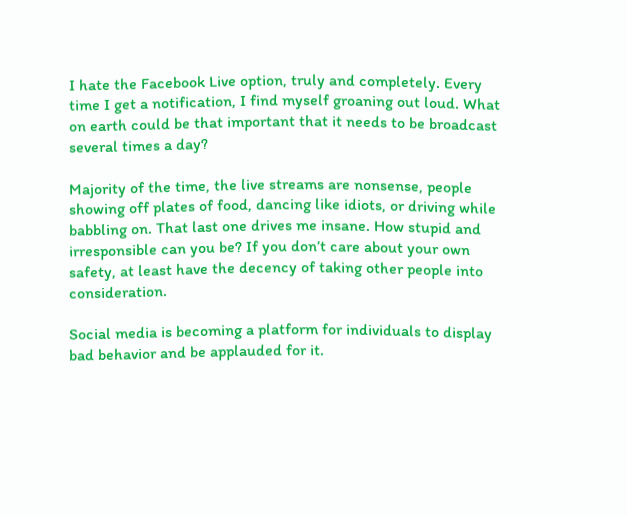I hate the Facebook Live option, truly and completely. Every time I get a notification, I find myself groaning out loud. What on earth could be that important that it needs to be broadcast several times a day?

Majority of the time, the live streams are nonsense, people showing off plates of food, dancing like idiots, or driving while babbling on. That last one drives me insane. How stupid and irresponsible can you be? If you don’t care about your own safety, at least have the decency of taking other people into consideration.

Social media is becoming a platform for individuals to display bad behavior and be applauded for it.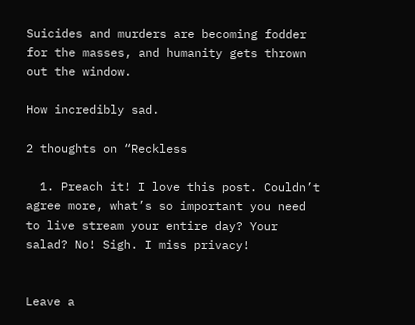Suicides and murders are becoming fodder for the masses, and humanity gets thrown out the window.

How incredibly sad.

2 thoughts on “Reckless

  1. Preach it! I love this post. Couldn’t agree more, what’s so important you need to live stream your entire day? Your salad? No! Sigh. I miss privacy!


Leave a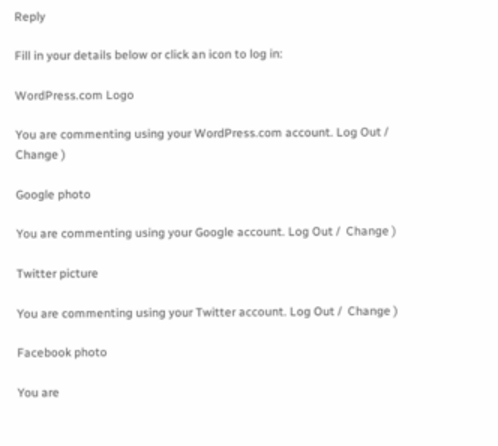Reply

Fill in your details below or click an icon to log in:

WordPress.com Logo

You are commenting using your WordPress.com account. Log Out /  Change )

Google photo

You are commenting using your Google account. Log Out /  Change )

Twitter picture

You are commenting using your Twitter account. Log Out /  Change )

Facebook photo

You are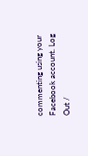commenting using your Facebook account. Log Out /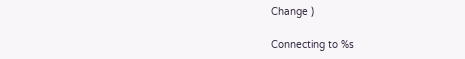Change )

Connecting to %s